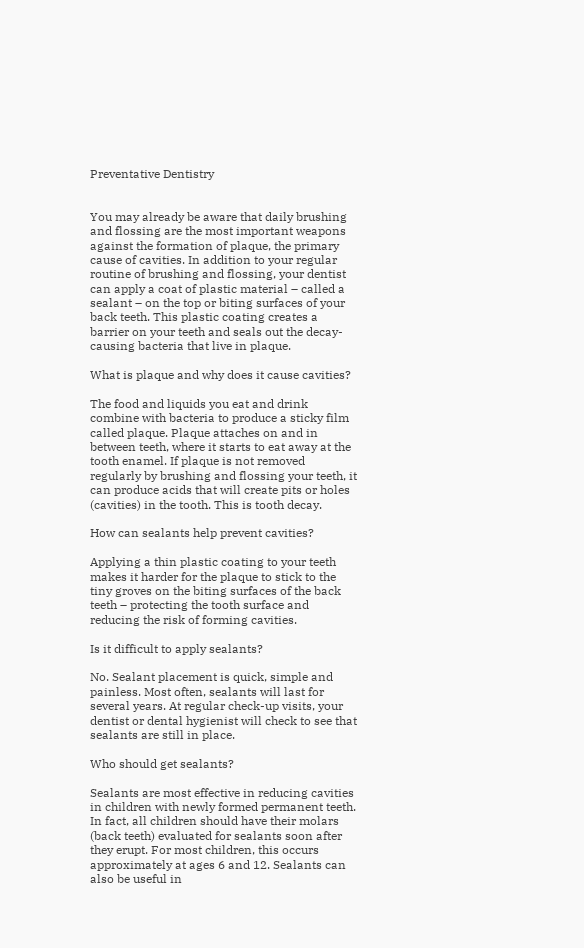Preventative Dentistry


You may already be aware that daily brushing and flossing are the most important weapons against the formation of plaque, the primary cause of cavities. In addition to your regular routine of brushing and flossing, your dentist can apply a coat of plastic material – called a sealant – on the top or biting surfaces of your back teeth. This plastic coating creates a barrier on your teeth and seals out the decay-causing bacteria that live in plaque.

What is plaque and why does it cause cavities?

The food and liquids you eat and drink combine with bacteria to produce a sticky film called plaque. Plaque attaches on and in between teeth, where it starts to eat away at the tooth enamel. If plaque is not removed regularly by brushing and flossing your teeth, it can produce acids that will create pits or holes (cavities) in the tooth. This is tooth decay.

How can sealants help prevent cavities?

Applying a thin plastic coating to your teeth makes it harder for the plaque to stick to the tiny groves on the biting surfaces of the back teeth – protecting the tooth surface and reducing the risk of forming cavities.

Is it difficult to apply sealants?

No. Sealant placement is quick, simple and painless. Most often, sealants will last for several years. At regular check-up visits, your dentist or dental hygienist will check to see that sealants are still in place.

Who should get sealants?

Sealants are most effective in reducing cavities in children with newly formed permanent teeth. In fact, all children should have their molars (back teeth) evaluated for sealants soon after they erupt. For most children, this occurs approximately at ages 6 and 12. Sealants can also be useful in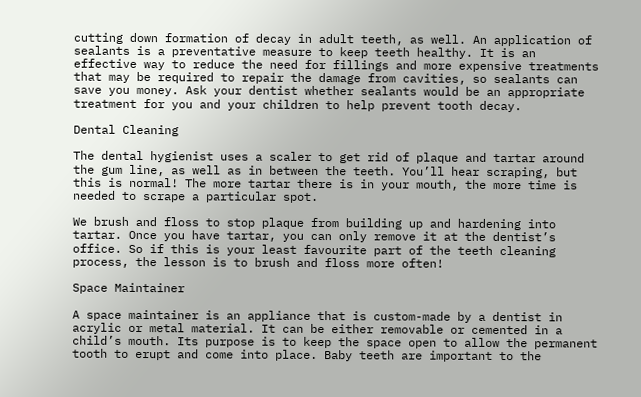cutting down formation of decay in adult teeth, as well. An application of sealants is a preventative measure to keep teeth healthy. It is an effective way to reduce the need for fillings and more expensive treatments that may be required to repair the damage from cavities, so sealants can save you money. Ask your dentist whether sealants would be an appropriate treatment for you and your children to help prevent tooth decay.

Dental Cleaning

The dental hygienist uses a scaler to get rid of plaque and tartar around the gum line, as well as in between the teeth. You’ll hear scraping, but this is normal! The more tartar there is in your mouth, the more time is needed to scrape a particular spot.

We brush and floss to stop plaque from building up and hardening into tartar. Once you have tartar, you can only remove it at the dentist’s office. So if this is your least favourite part of the teeth cleaning process, the lesson is to brush and floss more often!

Space Maintainer

A space maintainer is an appliance that is custom-made by a dentist in acrylic or metal material. It can be either removable or cemented in a child’s mouth. Its purpose is to keep the space open to allow the permanent tooth to erupt and come into place. Baby teeth are important to the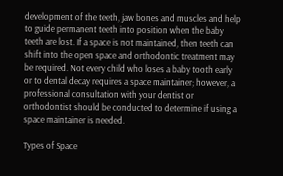development of the teeth, jaw bones and muscles and help to guide permanent teeth into position when the baby teeth are lost. If a space is not maintained, then teeth can shift into the open space and orthodontic treatment may be required. Not every child who loses a baby tooth early or to dental decay requires a space maintainer; however, a professional consultation with your dentist or orthodontist should be conducted to determine if using a space maintainer is needed.

Types of Space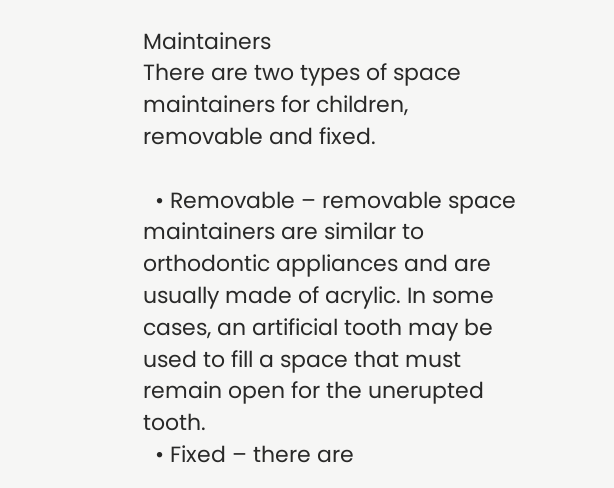Maintainers
There are two types of space maintainers for children, removable and fixed.

  • Removable – removable space maintainers are similar to orthodontic appliances and are usually made of acrylic. In some cases, an artificial tooth may be used to fill a space that must remain open for the unerupted tooth.
  • Fixed – there are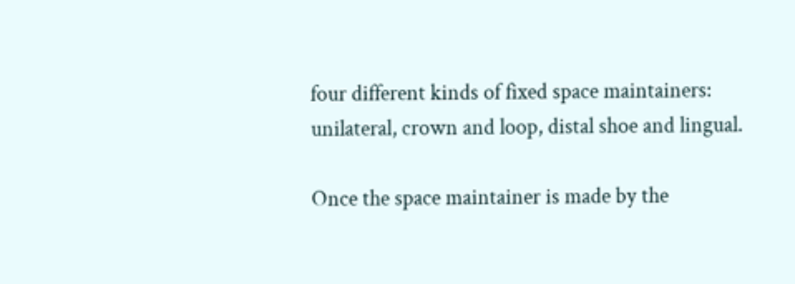four different kinds of fixed space maintainers: unilateral, crown and loop, distal shoe and lingual.

Once the space maintainer is made by the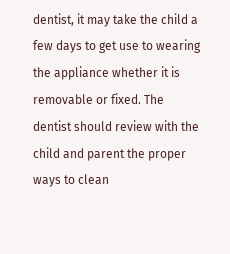dentist, it may take the child a few days to get use to wearing the appliance whether it is removable or fixed. The dentist should review with the child and parent the proper ways to clean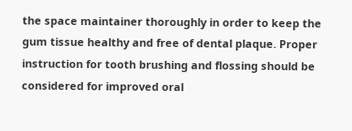the space maintainer thoroughly in order to keep the gum tissue healthy and free of dental plaque. Proper instruction for tooth brushing and flossing should be considered for improved oral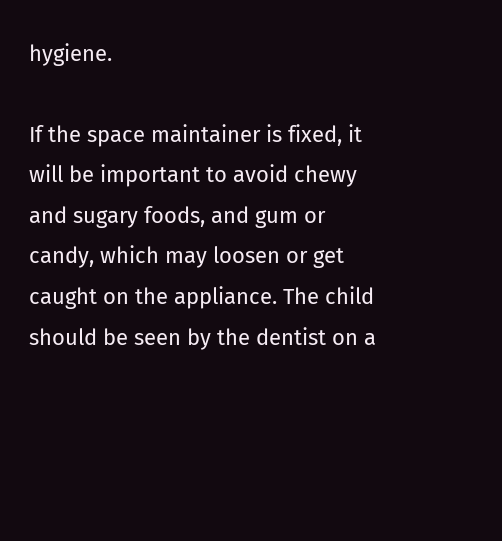hygiene.

If the space maintainer is fixed, it will be important to avoid chewy and sugary foods, and gum or candy, which may loosen or get caught on the appliance. The child should be seen by the dentist on a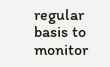regular basis to monitor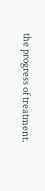the progress of treatment.